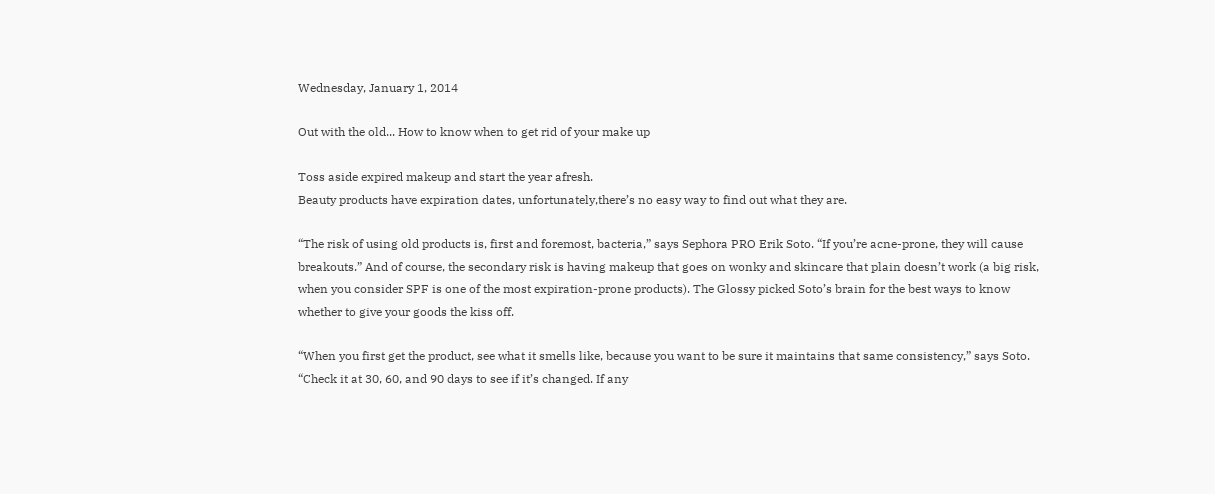Wednesday, January 1, 2014

Out with the old... How to know when to get rid of your make up

Toss aside expired makeup and start the year afresh.
Beauty products have expiration dates, unfortunately,there’s no easy way to find out what they are.

“The risk of using old products is, first and foremost, bacteria,” says Sephora PRO Erik Soto. “If you’re acne-prone, they will cause breakouts.” And of course, the secondary risk is having makeup that goes on wonky and skincare that plain doesn’t work (a big risk, when you consider SPF is one of the most expiration-prone products). The Glossy picked Soto’s brain for the best ways to know whether to give your goods the kiss off.

“When you first get the product, see what it smells like, because you want to be sure it maintains that same consistency,” says Soto. “Check it at 30, 60, and 90 days to see if it’s changed. If any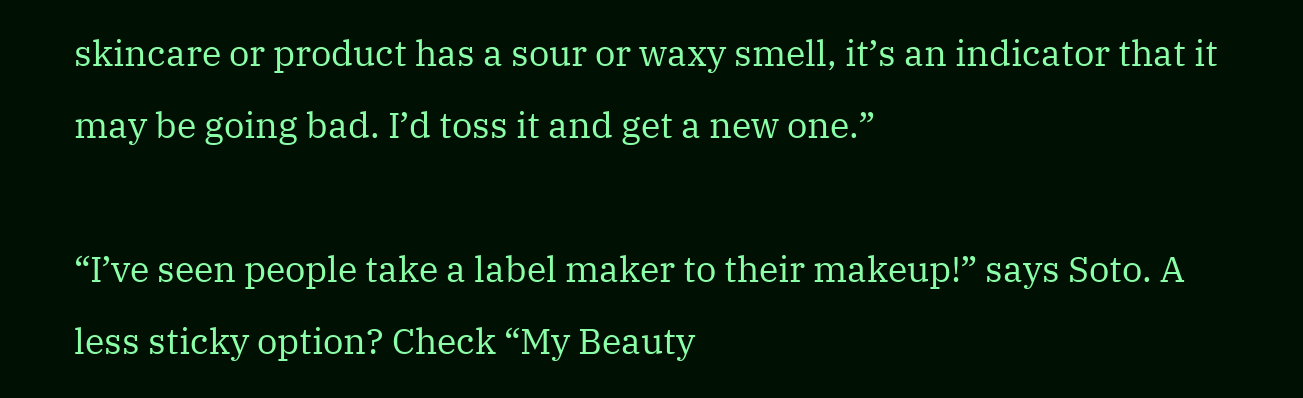skincare or product has a sour or waxy smell, it’s an indicator that it may be going bad. I’d toss it and get a new one.”

“I’ve seen people take a label maker to their makeup!” says Soto. A less sticky option? Check “My Beauty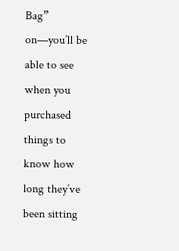Bag” on—you’ll be able to see when you purchased things to know how long they’ve been sitting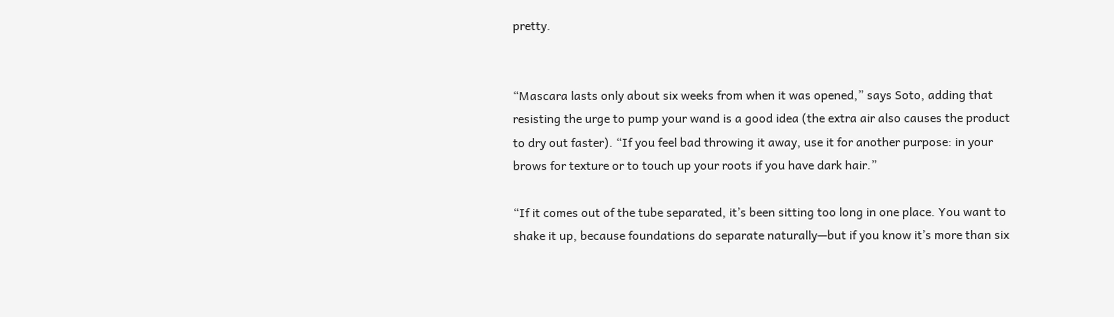pretty.


“Mascara lasts only about six weeks from when it was opened,” says Soto, adding that resisting the urge to pump your wand is a good idea (the extra air also causes the product to dry out faster). “If you feel bad throwing it away, use it for another purpose: in your brows for texture or to touch up your roots if you have dark hair.”

“If it comes out of the tube separated, it’s been sitting too long in one place. You want to shake it up, because foundations do separate naturally—but if you know it’s more than six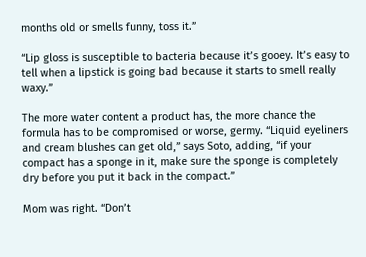months old or smells funny, toss it.”

“Lip gloss is susceptible to bacteria because it’s gooey. It’s easy to tell when a lipstick is going bad because it starts to smell really waxy.”

The more water content a product has, the more chance the formula has to be compromised or worse, germy. “Liquid eyeliners and cream blushes can get old,” says Soto, adding, “if your compact has a sponge in it, make sure the sponge is completely dry before you put it back in the compact.”

Mom was right. “Don’t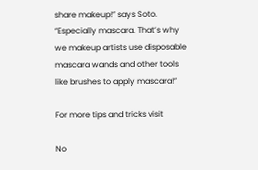share makeup!” says Soto. “Especially mascara. That’s why we makeup artists use disposable mascara wands and other tools like brushes to apply mascara!”

For more tips and tricks visit

No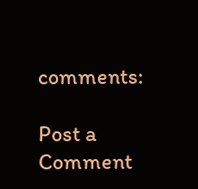comments:

Post a Comment